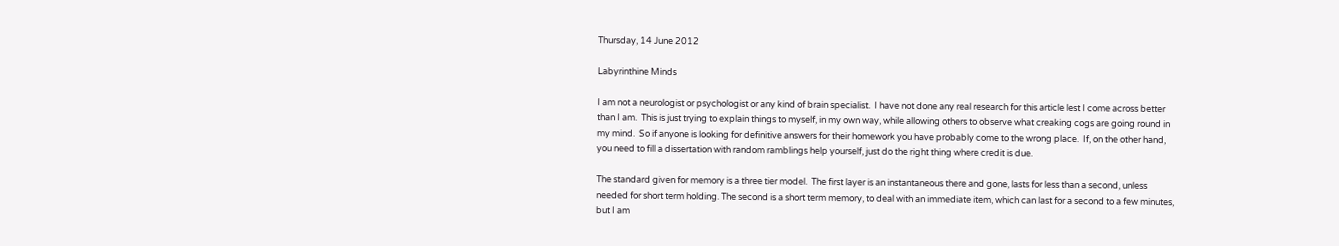Thursday, 14 June 2012

Labyrinthine Minds

I am not a neurologist or psychologist or any kind of brain specialist.  I have not done any real research for this article lest I come across better than I am.  This is just trying to explain things to myself, in my own way, while allowing others to observe what creaking cogs are going round in my mind.  So if anyone is looking for definitive answers for their homework you have probably come to the wrong place.  If, on the other hand, you need to fill a dissertation with random ramblings help yourself, just do the right thing where credit is due.

The standard given for memory is a three tier model.  The first layer is an instantaneous there and gone, lasts for less than a second, unless needed for short term holding. The second is a short term memory, to deal with an immediate item, which can last for a second to a few minutes, but I am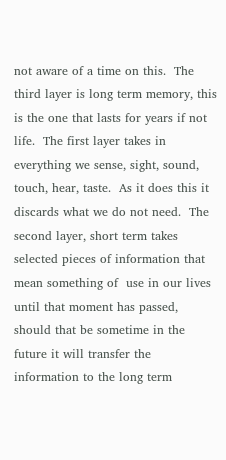not aware of a time on this.  The third layer is long term memory, this is the one that lasts for years if not life.  The first layer takes in everything we sense, sight, sound, touch, hear, taste.  As it does this it discards what we do not need.  The second layer, short term takes selected pieces of information that mean something of  use in our lives until that moment has passed, should that be sometime in the future it will transfer the information to the long term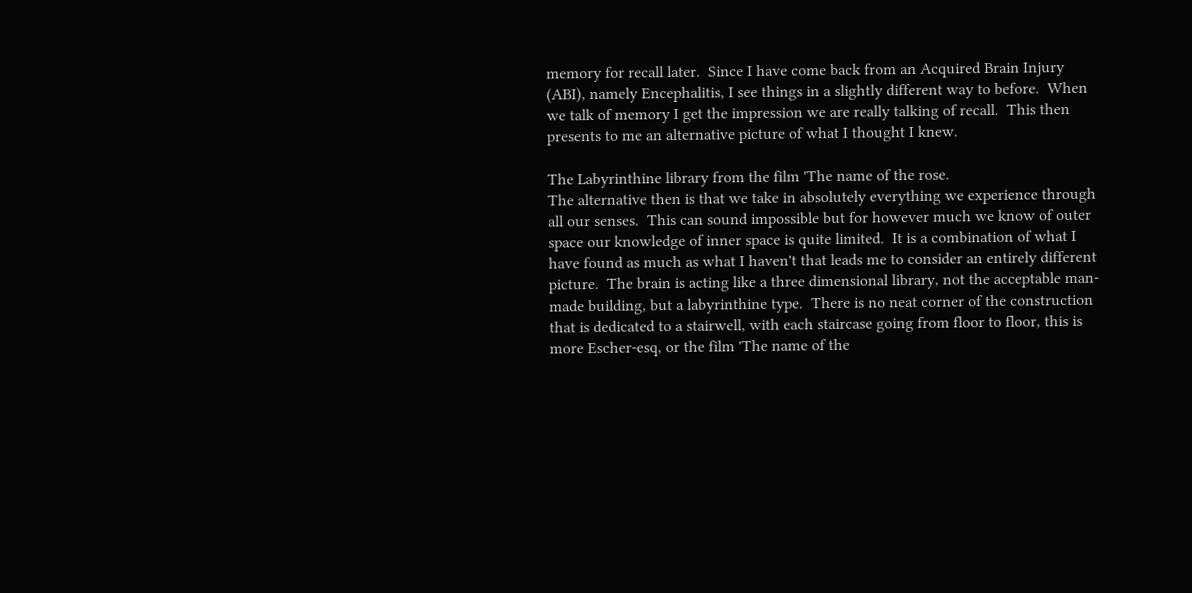memory for recall later.  Since I have come back from an Acquired Brain Injury (ABI), namely Encephalitis, I see things in a slightly different way to before.  When we talk of memory I get the impression we are really talking of recall.  This then presents to me an alternative picture of what I thought I knew.

The Labyrinthine library from the film 'The name of the rose.
The alternative then is that we take in absolutely everything we experience through all our senses.  This can sound impossible but for however much we know of outer space our knowledge of inner space is quite limited.  It is a combination of what I have found as much as what I haven't that leads me to consider an entirely different picture.  The brain is acting like a three dimensional library, not the acceptable man-made building, but a labyrinthine type.  There is no neat corner of the construction that is dedicated to a stairwell, with each staircase going from floor to floor, this is more Escher-esq, or the film 'The name of the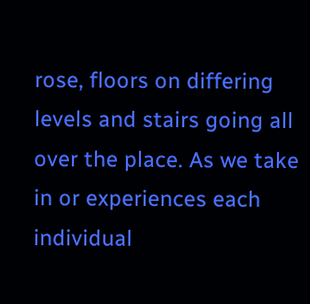rose, floors on differing levels and stairs going all over the place. As we take in or experiences each individual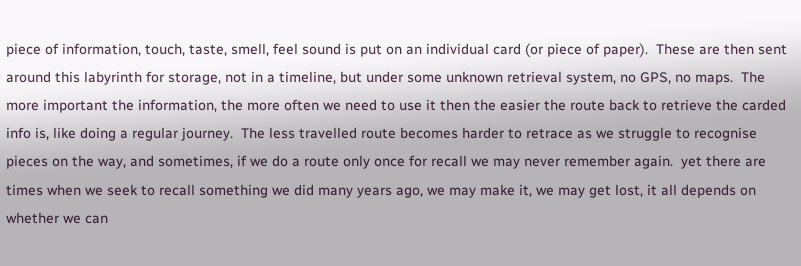piece of information, touch, taste, smell, feel sound is put on an individual card (or piece of paper).  These are then sent around this labyrinth for storage, not in a timeline, but under some unknown retrieval system, no GPS, no maps.  The more important the information, the more often we need to use it then the easier the route back to retrieve the carded info is, like doing a regular journey.  The less travelled route becomes harder to retrace as we struggle to recognise pieces on the way, and sometimes, if we do a route only once for recall we may never remember again.  yet there are times when we seek to recall something we did many years ago, we may make it, we may get lost, it all depends on whether we can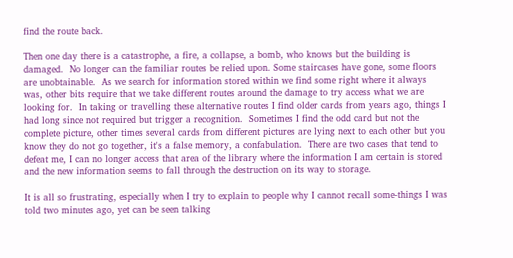find the route back.

Then one day there is a catastrophe, a fire, a collapse, a bomb, who knows but the building is damaged.  No longer can the familiar routes be relied upon. Some staircases have gone, some floors are unobtainable.  As we search for information stored within we find some right where it always was, other bits require that we take different routes around the damage to try access what we are looking for.  In taking or travelling these alternative routes I find older cards from years ago, things I had long since not required but trigger a recognition.  Sometimes I find the odd card but not the complete picture, other times several cards from different pictures are lying next to each other but you know they do not go together, it's a false memory, a confabulation.  There are two cases that tend to defeat me, I can no longer access that area of the library where the information I am certain is stored and the new information seems to fall through the destruction on its way to storage.

It is all so frustrating, especially when I try to explain to people why I cannot recall some-things I was told two minutes ago, yet can be seen talking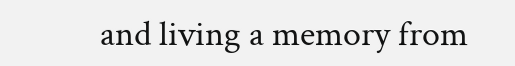and living a memory from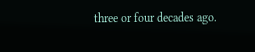three or four decades ago.